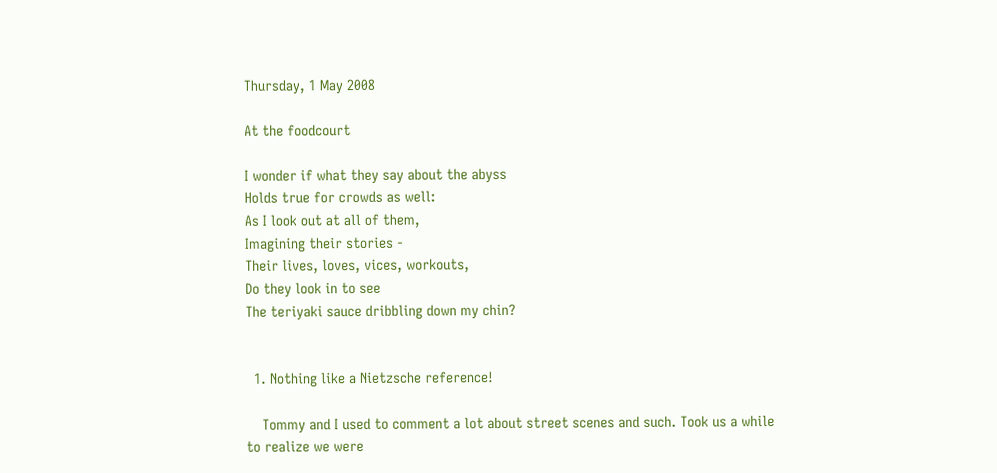Thursday, 1 May 2008

At the foodcourt

I wonder if what they say about the abyss
Holds true for crowds as well:
As I look out at all of them,
Imagining their stories -
Their lives, loves, vices, workouts,
Do they look in to see
The teriyaki sauce dribbling down my chin?


  1. Nothing like a Nietzsche reference!

    Tommy and I used to comment a lot about street scenes and such. Took us a while to realize we were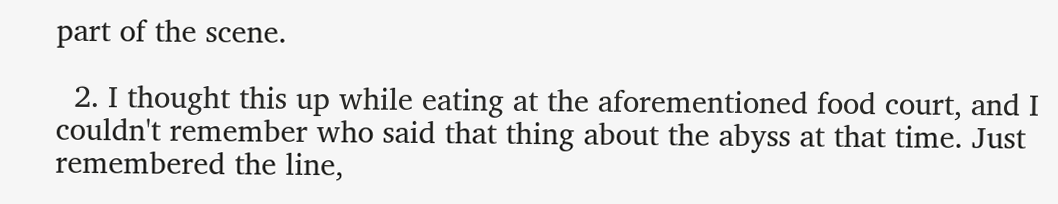part of the scene.

  2. I thought this up while eating at the aforementioned food court, and I couldn't remember who said that thing about the abyss at that time. Just remembered the line,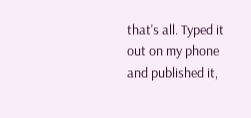that's all. Typed it out on my phone and published it,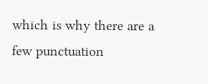which is why there are a few punctuation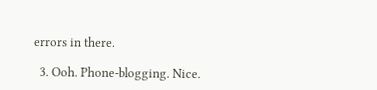errors in there.

  3. Ooh. Phone-blogging. Nice.